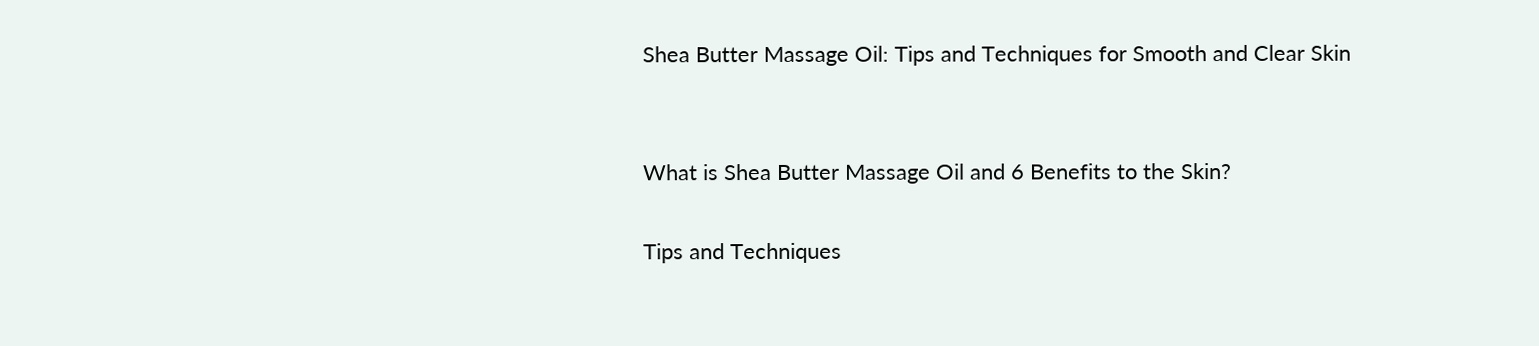Shea Butter Massage Oil: Tips and Techniques for Smooth and Clear Skin


What is Shea Butter Massage Oil and 6 Benefits to the Skin?

Tips and Techniques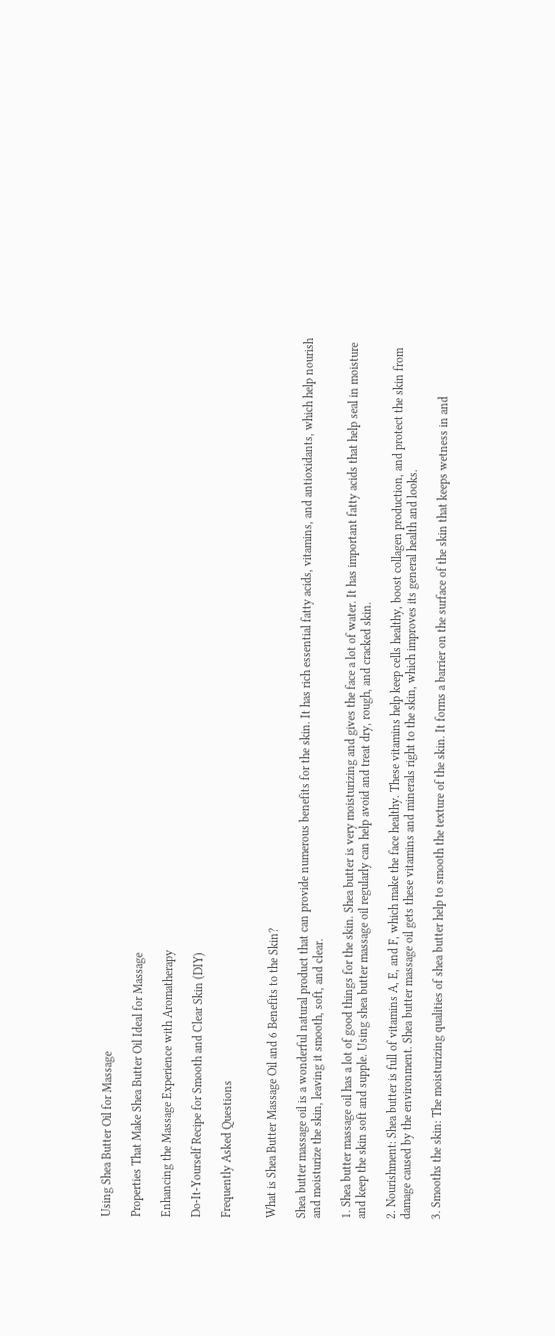Using Shea Butter Oil for Massage

Properties That Make Shea Butter Oil Ideal for Massage

Enhancing the Massage Experience with Aromatherapy

Do-It-Yourself Recipe for Smooth and Clear Skin (DIY)

Frequently Asked Questions


What is Shea Butter Massage Oil and 6 Benefits to the Skin?

Shea butter massage oil is a wonderful natural product that can provide numerous benefits for the skin. It has rich essential fatty acids, vitamins, and antioxidants, which help nourish and moisturize the skin, leaving it smooth, soft, and clear.

1. Shea butter massage oil has a lot of good things for the skin. Shea butter is very moisturizing and gives the face a lot of water. It has important fatty acids that help seal in moisture and keep the skin soft and supple. Using shea butter massage oil regularly can help avoid and treat dry, rough, and cracked skin.

2. Nourishment: Shea butter is full of vitamins A, E, and F, which make the face healthy. These vitamins help keep cells healthy, boost collagen production, and protect the skin from damage caused by the environment. Shea butter massage oil gets these vitamins and minerals right to the skin, which improves its general health and looks.

3. Smooths the skin: The moisturizing qualities of shea butter help to smooth the texture of the skin. It forms a barrier on the surface of the skin that keeps wetness in and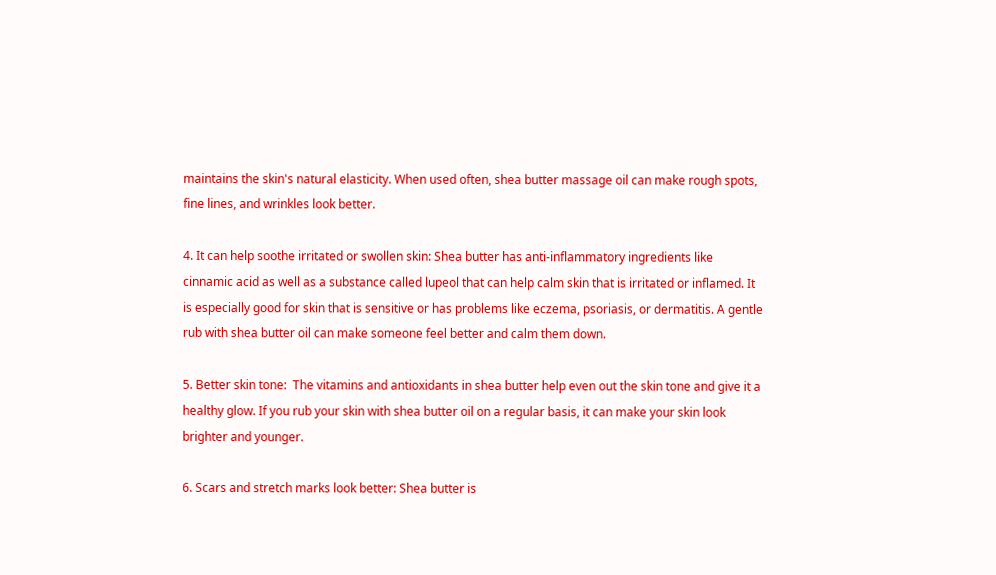maintains the skin's natural elasticity. When used often, shea butter massage oil can make rough spots, fine lines, and wrinkles look better.

4. It can help soothe irritated or swollen skin: Shea butter has anti-inflammatory ingredients like cinnamic acid as well as a substance called lupeol that can help calm skin that is irritated or inflamed. It is especially good for skin that is sensitive or has problems like eczema, psoriasis, or dermatitis. A gentle rub with shea butter oil can make someone feel better and calm them down.

5. Better skin tone:  The vitamins and antioxidants in shea butter help even out the skin tone and give it a healthy glow. If you rub your skin with shea butter oil on a regular basis, it can make your skin look brighter and younger.

6. Scars and stretch marks look better: Shea butter is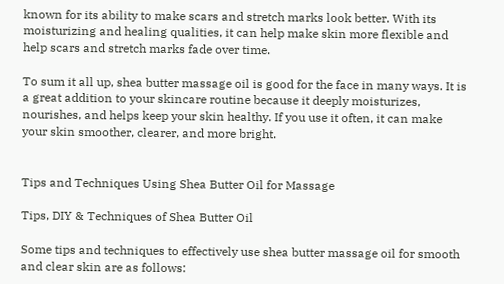known for its ability to make scars and stretch marks look better. With its moisturizing and healing qualities, it can help make skin more flexible and help scars and stretch marks fade over time.

To sum it all up, shea butter massage oil is good for the face in many ways. It is a great addition to your skincare routine because it deeply moisturizes, nourishes, and helps keep your skin healthy. If you use it often, it can make your skin smoother, clearer, and more bright.


Tips and Techniques Using Shea Butter Oil for Massage

Tips, DIY & Techniques of Shea Butter Oil

Some tips and techniques to effectively use shea butter massage oil for smooth and clear skin are as follows: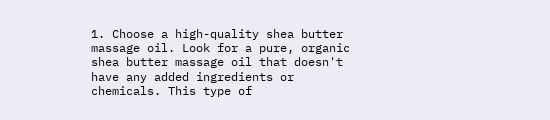1. Choose a high-quality shea butter massage oil. Look for a pure, organic shea butter massage oil that doesn't have any added ingredients or chemicals. This type of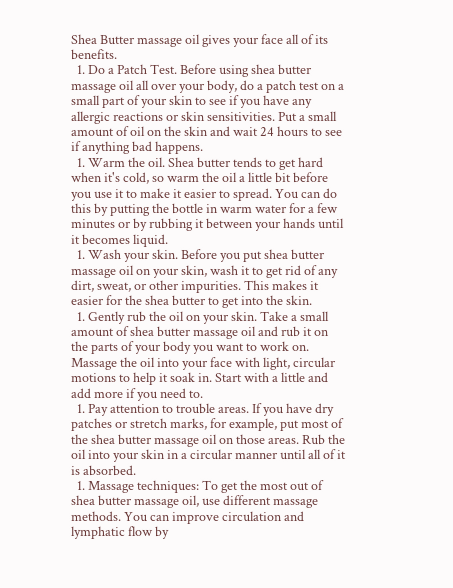Shea Butter massage oil gives your face all of its benefits.
  1. Do a Patch Test. Before using shea butter massage oil all over your body, do a patch test on a small part of your skin to see if you have any allergic reactions or skin sensitivities. Put a small amount of oil on the skin and wait 24 hours to see if anything bad happens.
  1. Warm the oil. Shea butter tends to get hard when it's cold, so warm the oil a little bit before you use it to make it easier to spread. You can do this by putting the bottle in warm water for a few minutes or by rubbing it between your hands until it becomes liquid.
  1. Wash your skin. Before you put shea butter massage oil on your skin, wash it to get rid of any dirt, sweat, or other impurities. This makes it easier for the shea butter to get into the skin.
  1. Gently rub the oil on your skin. Take a small amount of shea butter massage oil and rub it on the parts of your body you want to work on. Massage the oil into your face with light, circular motions to help it soak in. Start with a little and add more if you need to.
  1. Pay attention to trouble areas. If you have dry patches or stretch marks, for example, put most of the shea butter massage oil on those areas. Rub the oil into your skin in a circular manner until all of it is absorbed.
  1. Massage techniques: To get the most out of shea butter massage oil, use different massage methods. You can improve circulation and lymphatic flow by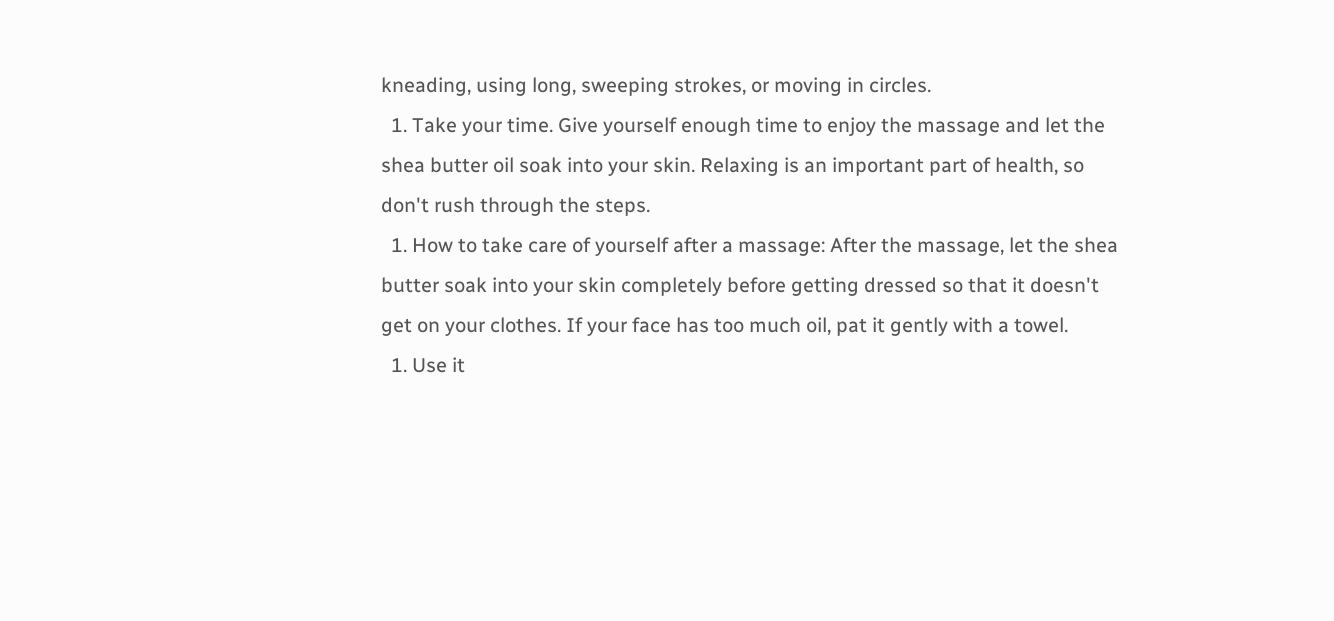kneading, using long, sweeping strokes, or moving in circles.
  1. Take your time. Give yourself enough time to enjoy the massage and let the shea butter oil soak into your skin. Relaxing is an important part of health, so don't rush through the steps.
  1. How to take care of yourself after a massage: After the massage, let the shea butter soak into your skin completely before getting dressed so that it doesn't get on your clothes. If your face has too much oil, pat it gently with a towel.
  1. Use it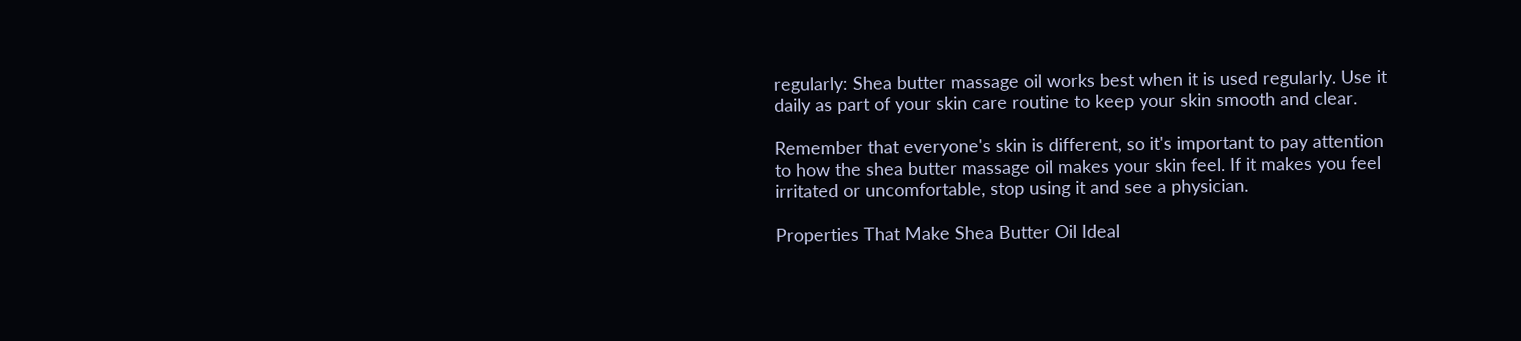regularly: Shea butter massage oil works best when it is used regularly. Use it daily as part of your skin care routine to keep your skin smooth and clear.

Remember that everyone's skin is different, so it's important to pay attention to how the shea butter massage oil makes your skin feel. If it makes you feel irritated or uncomfortable, stop using it and see a physician.

Properties That Make Shea Butter Oil Ideal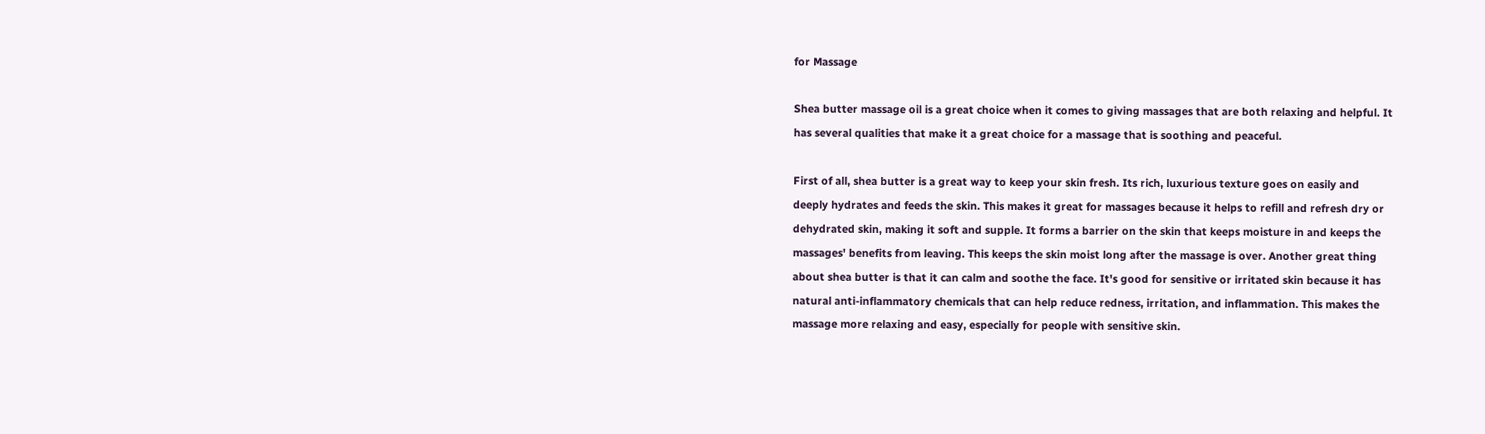for Massage

Shea butter massage oil is a great choice when it comes to giving massages that are both relaxing and helpful. It has several qualities that make it a great choice for a massage that is soothing and peaceful.

First of all, shea butter is a great way to keep your skin fresh. Its rich, luxurious texture goes on easily and deeply hydrates and feeds the skin. This makes it great for massages because it helps to refill and refresh dry or dehydrated skin, making it soft and supple. It forms a barrier on the skin that keeps moisture in and keeps the massages' benefits from leaving. This keeps the skin moist long after the massage is over. Another great thing about shea butter is that it can calm and soothe the face. It's good for sensitive or irritated skin because it has natural anti-inflammatory chemicals that can help reduce redness, irritation, and inflammation. This makes the massage more relaxing and easy, especially for people with sensitive skin.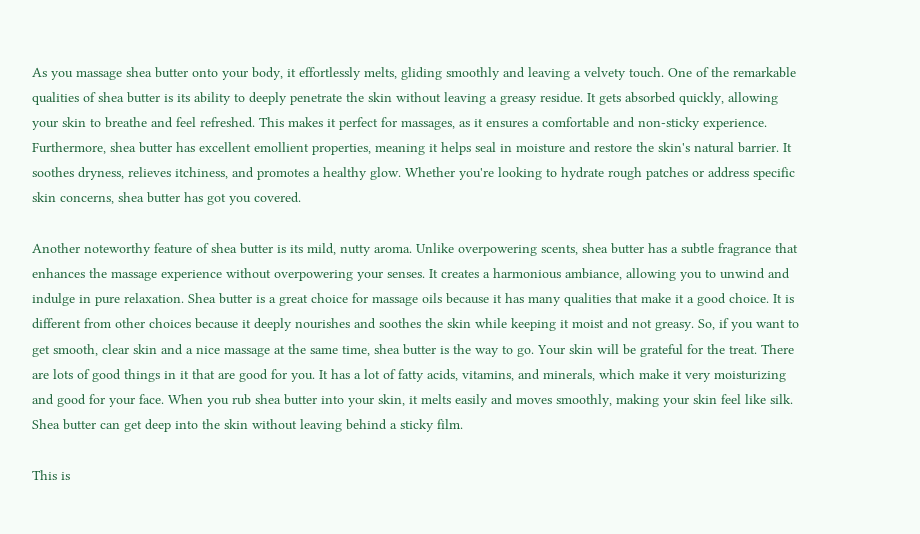As you massage shea butter onto your body, it effortlessly melts, gliding smoothly and leaving a velvety touch. One of the remarkable qualities of shea butter is its ability to deeply penetrate the skin without leaving a greasy residue. It gets absorbed quickly, allowing your skin to breathe and feel refreshed. This makes it perfect for massages, as it ensures a comfortable and non-sticky experience. Furthermore, shea butter has excellent emollient properties, meaning it helps seal in moisture and restore the skin's natural barrier. It soothes dryness, relieves itchiness, and promotes a healthy glow. Whether you're looking to hydrate rough patches or address specific skin concerns, shea butter has got you covered.

Another noteworthy feature of shea butter is its mild, nutty aroma. Unlike overpowering scents, shea butter has a subtle fragrance that enhances the massage experience without overpowering your senses. It creates a harmonious ambiance, allowing you to unwind and indulge in pure relaxation. Shea butter is a great choice for massage oils because it has many qualities that make it a good choice. It is different from other choices because it deeply nourishes and soothes the skin while keeping it moist and not greasy. So, if you want to get smooth, clear skin and a nice massage at the same time, shea butter is the way to go. Your skin will be grateful for the treat. There are lots of good things in it that are good for you. It has a lot of fatty acids, vitamins, and minerals, which make it very moisturizing and good for your face. When you rub shea butter into your skin, it melts easily and moves smoothly, making your skin feel like silk. Shea butter can get deep into the skin without leaving behind a sticky film.

This is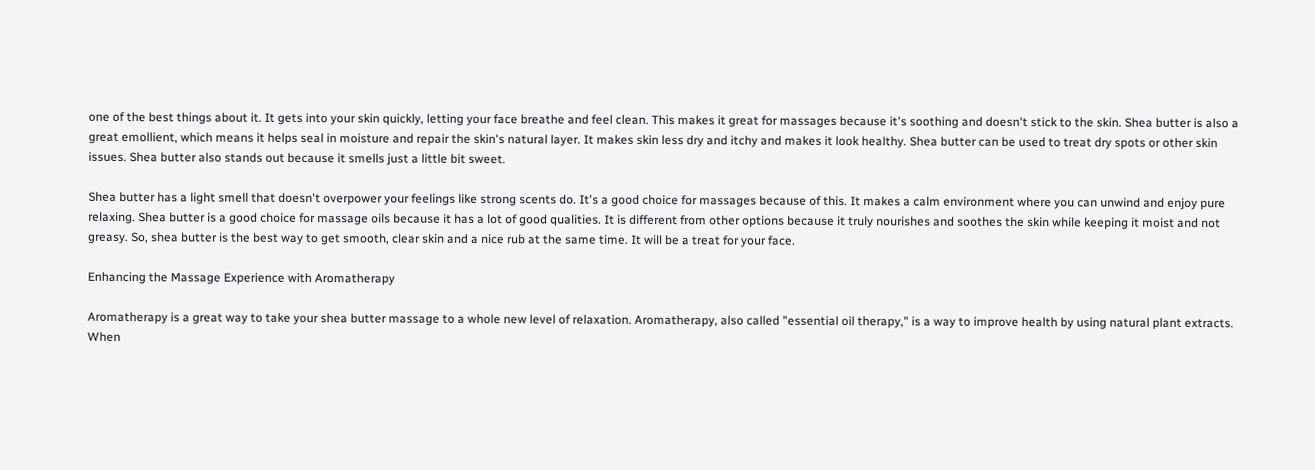one of the best things about it. It gets into your skin quickly, letting your face breathe and feel clean. This makes it great for massages because it's soothing and doesn't stick to the skin. Shea butter is also a great emollient, which means it helps seal in moisture and repair the skin's natural layer. It makes skin less dry and itchy and makes it look healthy. Shea butter can be used to treat dry spots or other skin issues. Shea butter also stands out because it smells just a little bit sweet.

Shea butter has a light smell that doesn't overpower your feelings like strong scents do. It's a good choice for massages because of this. It makes a calm environment where you can unwind and enjoy pure relaxing. Shea butter is a good choice for massage oils because it has a lot of good qualities. It is different from other options because it truly nourishes and soothes the skin while keeping it moist and not greasy. So, shea butter is the best way to get smooth, clear skin and a nice rub at the same time. It will be a treat for your face.

Enhancing the Massage Experience with Aromatherapy

Aromatherapy is a great way to take your shea butter massage to a whole new level of relaxation. Aromatherapy, also called "essential oil therapy," is a way to improve health by using natural plant extracts. When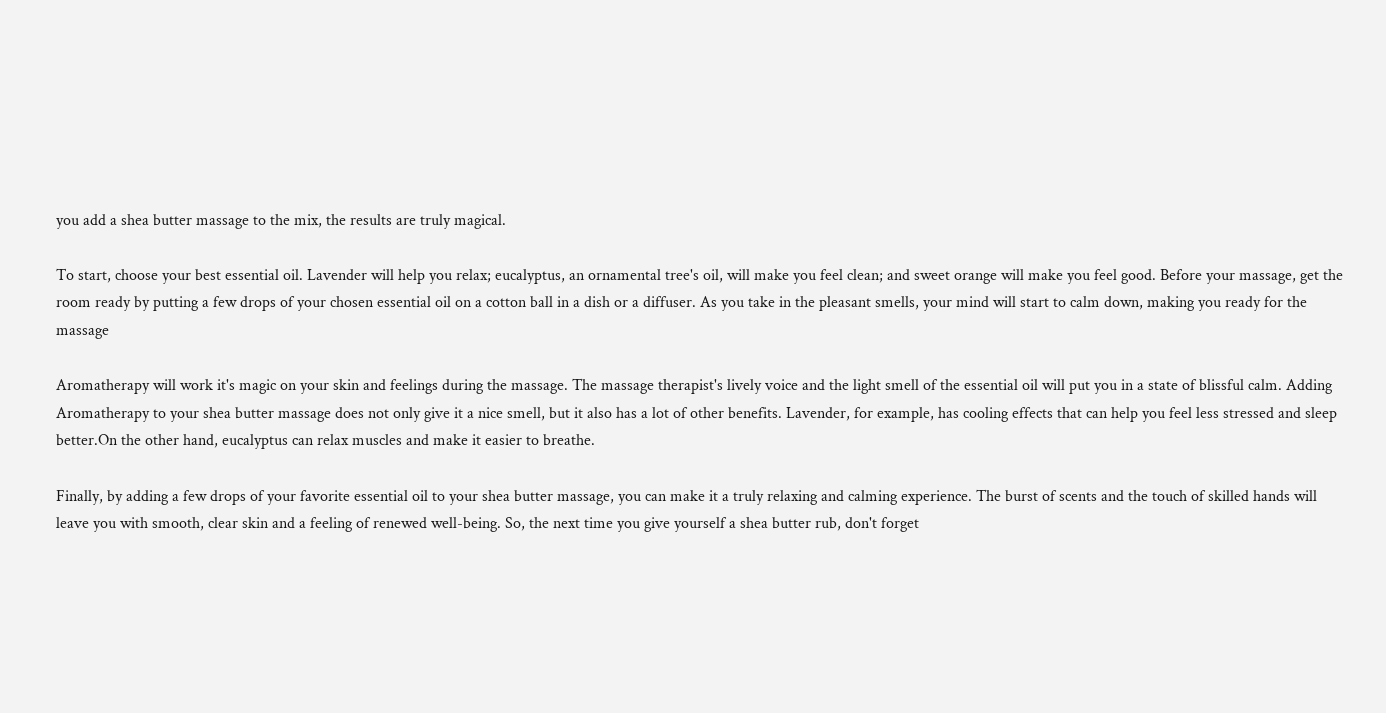you add a shea butter massage to the mix, the results are truly magical.

To start, choose your best essential oil. Lavender will help you relax; eucalyptus, an ornamental tree's oil, will make you feel clean; and sweet orange will make you feel good. Before your massage, get the room ready by putting a few drops of your chosen essential oil on a cotton ball in a dish or a diffuser. As you take in the pleasant smells, your mind will start to calm down, making you ready for the massage

Aromatherapy will work it's magic on your skin and feelings during the massage. The massage therapist's lively voice and the light smell of the essential oil will put you in a state of blissful calm. Adding Aromatherapy to your shea butter massage does not only give it a nice smell, but it also has a lot of other benefits. Lavender, for example, has cooling effects that can help you feel less stressed and sleep better.On the other hand, eucalyptus can relax muscles and make it easier to breathe.

Finally, by adding a few drops of your favorite essential oil to your shea butter massage, you can make it a truly relaxing and calming experience. The burst of scents and the touch of skilled hands will leave you with smooth, clear skin and a feeling of renewed well-being. So, the next time you give yourself a shea butter rub, don't forget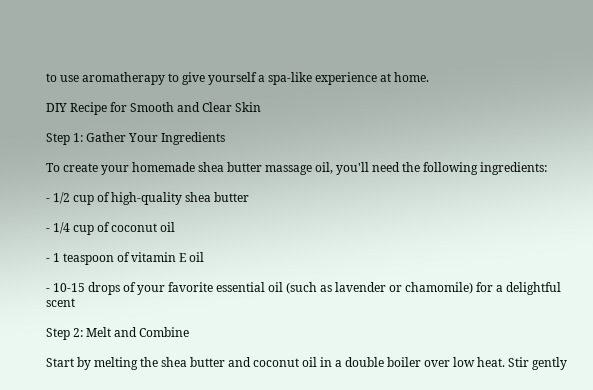to use aromatherapy to give yourself a spa-like experience at home.

DIY Recipe for Smooth and Clear Skin

Step 1: Gather Your Ingredients

To create your homemade shea butter massage oil, you'll need the following ingredients:

- 1/2 cup of high-quality shea butter

- 1/4 cup of coconut oil

- 1 teaspoon of vitamin E oil

- 10-15 drops of your favorite essential oil (such as lavender or chamomile) for a delightful scent

Step 2: Melt and Combine

Start by melting the shea butter and coconut oil in a double boiler over low heat. Stir gently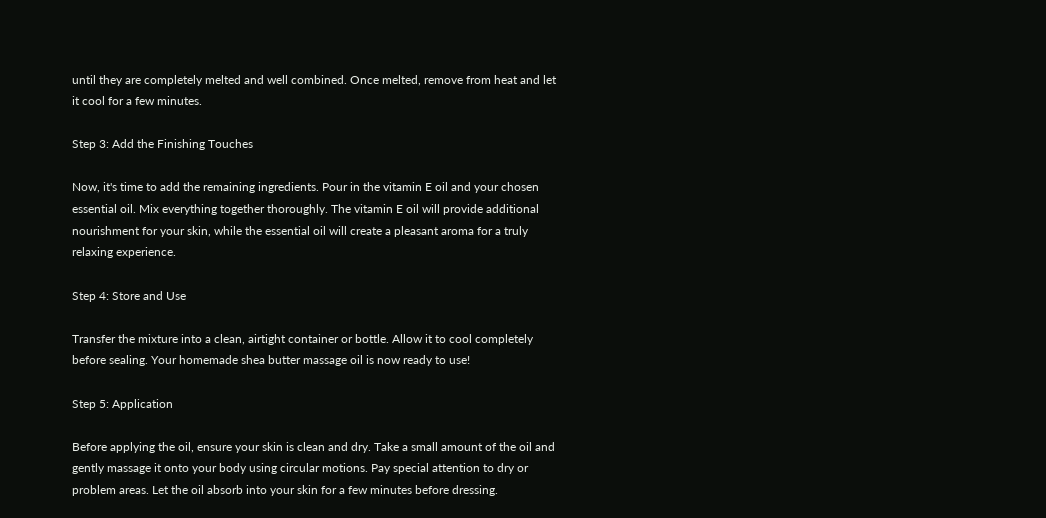until they are completely melted and well combined. Once melted, remove from heat and let it cool for a few minutes.

Step 3: Add the Finishing Touches

Now, it's time to add the remaining ingredients. Pour in the vitamin E oil and your chosen essential oil. Mix everything together thoroughly. The vitamin E oil will provide additional nourishment for your skin, while the essential oil will create a pleasant aroma for a truly relaxing experience.

Step 4: Store and Use

Transfer the mixture into a clean, airtight container or bottle. Allow it to cool completely before sealing. Your homemade shea butter massage oil is now ready to use!

Step 5: Application

Before applying the oil, ensure your skin is clean and dry. Take a small amount of the oil and gently massage it onto your body using circular motions. Pay special attention to dry or problem areas. Let the oil absorb into your skin for a few minutes before dressing.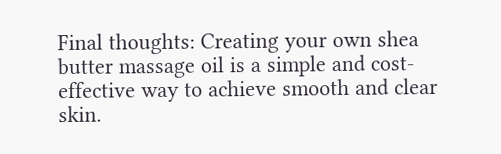Final thoughts: Creating your own shea butter massage oil is a simple and cost-effective way to achieve smooth and clear skin.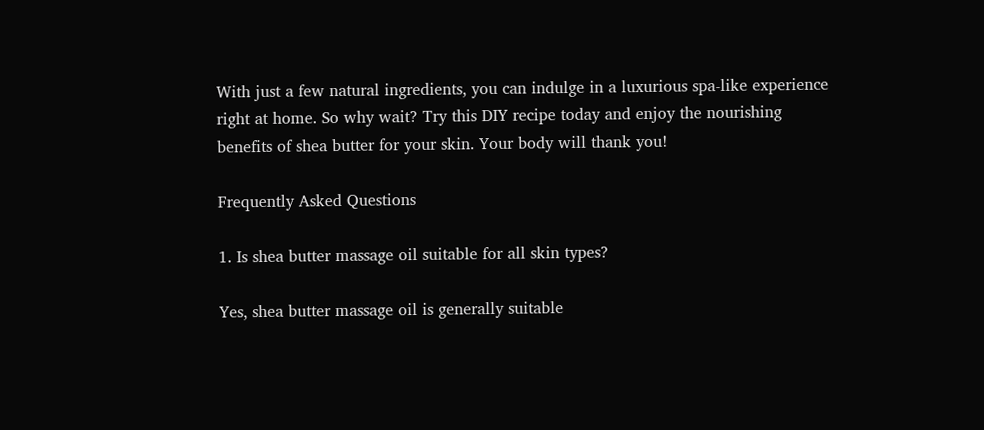With just a few natural ingredients, you can indulge in a luxurious spa-like experience right at home. So why wait? Try this DIY recipe today and enjoy the nourishing benefits of shea butter for your skin. Your body will thank you!

Frequently Asked Questions

1. Is shea butter massage oil suitable for all skin types?

Yes, shea butter massage oil is generally suitable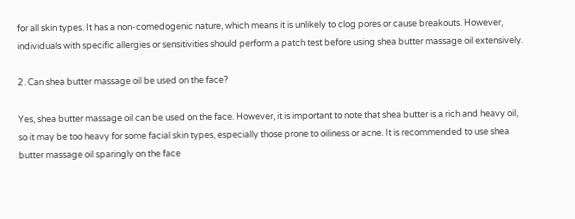for all skin types. It has a non-comedogenic nature, which means it is unlikely to clog pores or cause breakouts. However, individuals with specific allergies or sensitivities should perform a patch test before using shea butter massage oil extensively.

2. Can shea butter massage oil be used on the face?

Yes, shea butter massage oil can be used on the face. However, it is important to note that shea butter is a rich and heavy oil, so it may be too heavy for some facial skin types, especially those prone to oiliness or acne. It is recommended to use shea butter massage oil sparingly on the face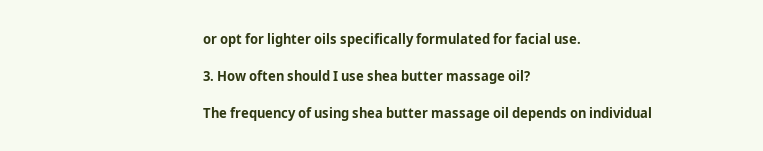or opt for lighter oils specifically formulated for facial use.

3. How often should I use shea butter massage oil?

The frequency of using shea butter massage oil depends on individual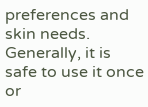preferences and skin needs. Generally, it is safe to use it once or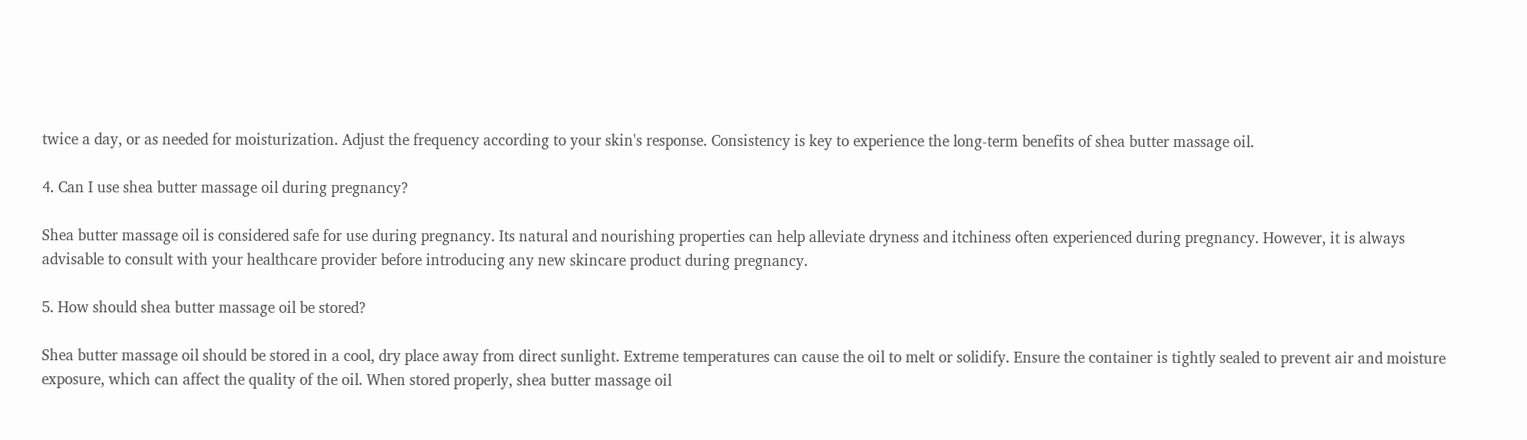twice a day, or as needed for moisturization. Adjust the frequency according to your skin's response. Consistency is key to experience the long-term benefits of shea butter massage oil.

4. Can I use shea butter massage oil during pregnancy?

Shea butter massage oil is considered safe for use during pregnancy. Its natural and nourishing properties can help alleviate dryness and itchiness often experienced during pregnancy. However, it is always advisable to consult with your healthcare provider before introducing any new skincare product during pregnancy.

5. How should shea butter massage oil be stored?

Shea butter massage oil should be stored in a cool, dry place away from direct sunlight. Extreme temperatures can cause the oil to melt or solidify. Ensure the container is tightly sealed to prevent air and moisture exposure, which can affect the quality of the oil. When stored properly, shea butter massage oil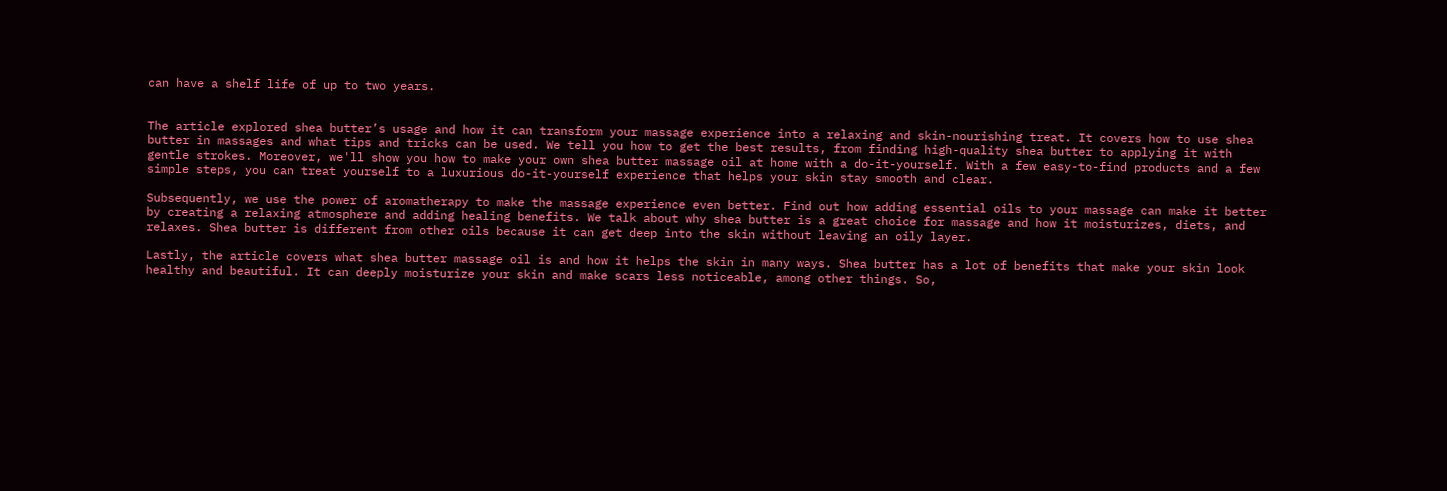can have a shelf life of up to two years.


The article explored shea butter’s usage and how it can transform your massage experience into a relaxing and skin-nourishing treat. It covers how to use shea butter in massages and what tips and tricks can be used. We tell you how to get the best results, from finding high-quality shea butter to applying it with gentle strokes. Moreover, we'll show you how to make your own shea butter massage oil at home with a do-it-yourself. With a few easy-to-find products and a few simple steps, you can treat yourself to a luxurious do-it-yourself experience that helps your skin stay smooth and clear.

Subsequently, we use the power of aromatherapy to make the massage experience even better. Find out how adding essential oils to your massage can make it better by creating a relaxing atmosphere and adding healing benefits. We talk about why shea butter is a great choice for massage and how it moisturizes, diets, and relaxes. Shea butter is different from other oils because it can get deep into the skin without leaving an oily layer.

Lastly, the article covers what shea butter massage oil is and how it helps the skin in many ways. Shea butter has a lot of benefits that make your skin look healthy and beautiful. It can deeply moisturize your skin and make scars less noticeable, among other things. So,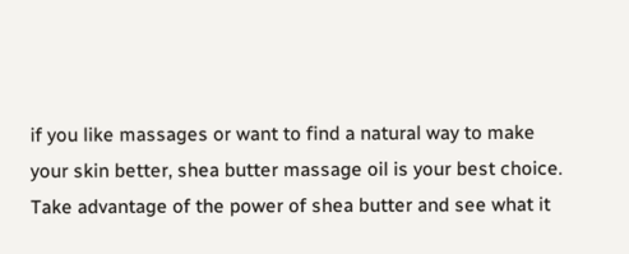if you like massages or want to find a natural way to make your skin better, shea butter massage oil is your best choice. Take advantage of the power of shea butter and see what it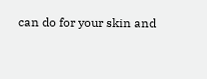can do for your skin and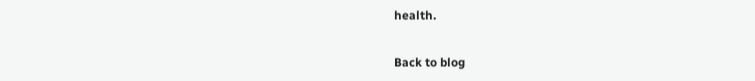health.

Back to blog